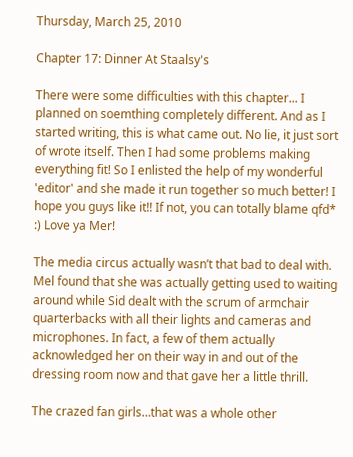Thursday, March 25, 2010

Chapter 17: Dinner At Staalsy's

There were some difficulties with this chapter... I planned on soemthing completely different. And as I started writing, this is what came out. No lie, it just sort of wrote itself. Then I had some problems making everything fit! So I enlisted the help of my wonderful 'editor' and she made it run together so much better! I hope you guys like it!! If not, you can totally blame qfd* :) Love ya Mer!

The media circus actually wasn’t that bad to deal with. Mel found that she was actually getting used to waiting around while Sid dealt with the scrum of armchair quarterbacks with all their lights and cameras and microphones. In fact, a few of them actually acknowledged her on their way in and out of the dressing room now and that gave her a little thrill.

The crazed fan girls…that was a whole other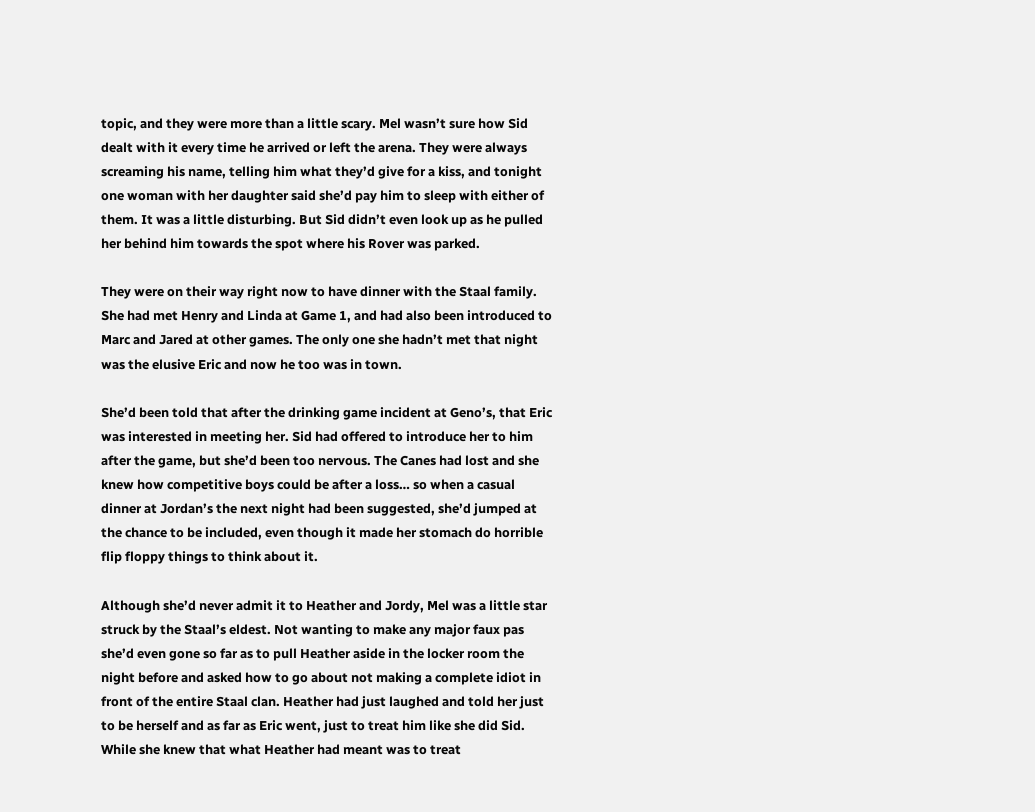topic, and they were more than a little scary. Mel wasn’t sure how Sid dealt with it every time he arrived or left the arena. They were always screaming his name, telling him what they’d give for a kiss, and tonight one woman with her daughter said she’d pay him to sleep with either of them. It was a little disturbing. But Sid didn’t even look up as he pulled her behind him towards the spot where his Rover was parked.

They were on their way right now to have dinner with the Staal family. She had met Henry and Linda at Game 1, and had also been introduced to Marc and Jared at other games. The only one she hadn’t met that night was the elusive Eric and now he too was in town.

She’d been told that after the drinking game incident at Geno’s, that Eric was interested in meeting her. Sid had offered to introduce her to him after the game, but she’d been too nervous. The Canes had lost and she knew how competitive boys could be after a loss… so when a casual dinner at Jordan’s the next night had been suggested, she’d jumped at the chance to be included, even though it made her stomach do horrible flip floppy things to think about it.

Although she’d never admit it to Heather and Jordy, Mel was a little star struck by the Staal’s eldest. Not wanting to make any major faux pas she’d even gone so far as to pull Heather aside in the locker room the night before and asked how to go about not making a complete idiot in front of the entire Staal clan. Heather had just laughed and told her just to be herself and as far as Eric went, just to treat him like she did Sid. While she knew that what Heather had meant was to treat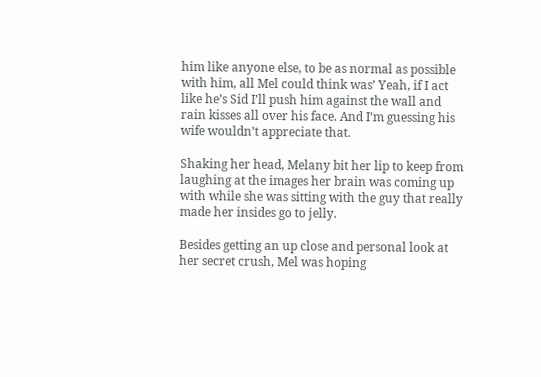him like anyone else, to be as normal as possible with him, all Mel could think was’ Yeah, if I act like he’s Sid I’ll push him against the wall and rain kisses all over his face. And I’m guessing his wife wouldn’t appreciate that.

Shaking her head, Melany bit her lip to keep from laughing at the images her brain was coming up with while she was sitting with the guy that really made her insides go to jelly.

Besides getting an up close and personal look at her secret crush, Mel was hoping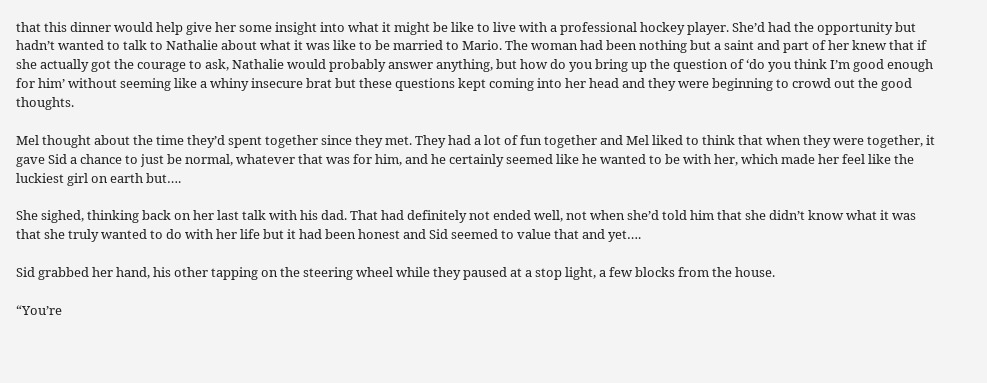that this dinner would help give her some insight into what it might be like to live with a professional hockey player. She’d had the opportunity but hadn’t wanted to talk to Nathalie about what it was like to be married to Mario. The woman had been nothing but a saint and part of her knew that if she actually got the courage to ask, Nathalie would probably answer anything, but how do you bring up the question of ‘do you think I’m good enough for him’ without seeming like a whiny insecure brat but these questions kept coming into her head and they were beginning to crowd out the good thoughts.

Mel thought about the time they’d spent together since they met. They had a lot of fun together and Mel liked to think that when they were together, it gave Sid a chance to just be normal, whatever that was for him, and he certainly seemed like he wanted to be with her, which made her feel like the luckiest girl on earth but….

She sighed, thinking back on her last talk with his dad. That had definitely not ended well, not when she’d told him that she didn’t know what it was that she truly wanted to do with her life but it had been honest and Sid seemed to value that and yet….

Sid grabbed her hand, his other tapping on the steering wheel while they paused at a stop light, a few blocks from the house.

“You’re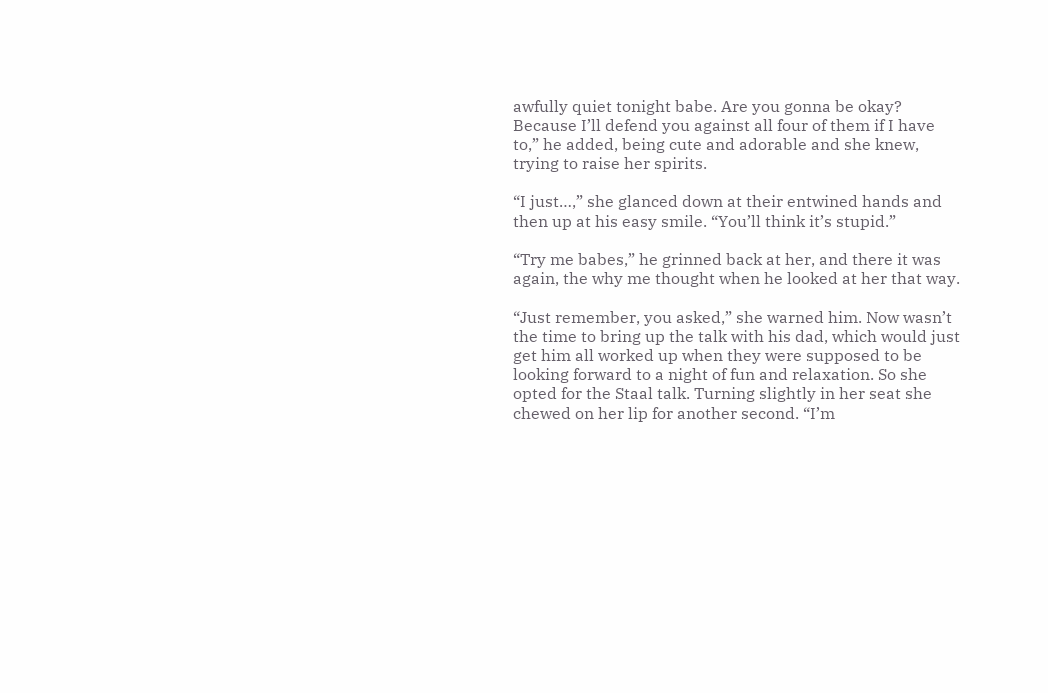awfully quiet tonight babe. Are you gonna be okay? Because I’ll defend you against all four of them if I have to,” he added, being cute and adorable and she knew, trying to raise her spirits.

“I just…,” she glanced down at their entwined hands and then up at his easy smile. “You’ll think it’s stupid.”

“Try me babes,” he grinned back at her, and there it was again, the why me thought when he looked at her that way.

“Just remember, you asked,” she warned him. Now wasn’t the time to bring up the talk with his dad, which would just get him all worked up when they were supposed to be looking forward to a night of fun and relaxation. So she opted for the Staal talk. Turning slightly in her seat she chewed on her lip for another second. “I’m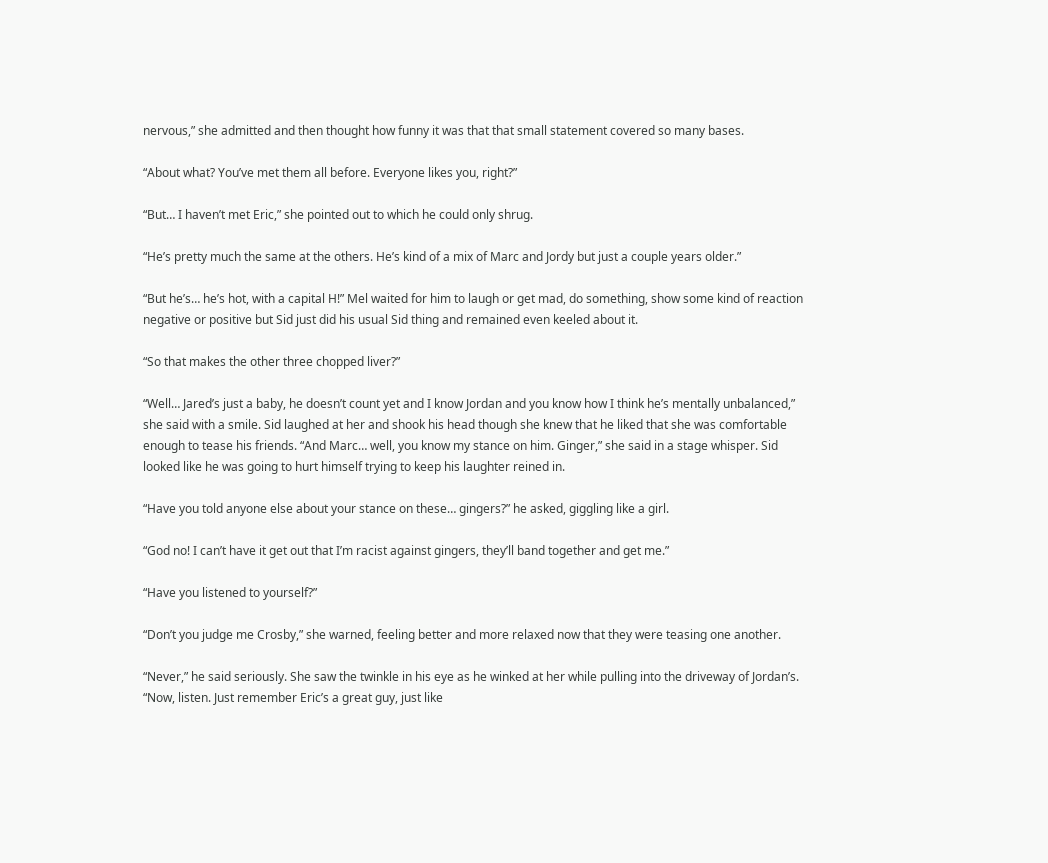nervous,” she admitted and then thought how funny it was that that small statement covered so many bases.

“About what? You’ve met them all before. Everyone likes you, right?”

“But… I haven’t met Eric,” she pointed out to which he could only shrug.

“He’s pretty much the same at the others. He’s kind of a mix of Marc and Jordy but just a couple years older.”

“But he’s… he’s hot, with a capital H!” Mel waited for him to laugh or get mad, do something, show some kind of reaction negative or positive but Sid just did his usual Sid thing and remained even keeled about it.

“So that makes the other three chopped liver?”

“Well… Jared’s just a baby, he doesn’t count yet and I know Jordan and you know how I think he’s mentally unbalanced,” she said with a smile. Sid laughed at her and shook his head though she knew that he liked that she was comfortable enough to tease his friends. “And Marc… well, you know my stance on him. Ginger,” she said in a stage whisper. Sid looked like he was going to hurt himself trying to keep his laughter reined in.

“Have you told anyone else about your stance on these… gingers?” he asked, giggling like a girl.

“God no! I can’t have it get out that I’m racist against gingers, they’ll band together and get me.”

“Have you listened to yourself?”

“Don’t you judge me Crosby,” she warned, feeling better and more relaxed now that they were teasing one another.

“Never,” he said seriously. She saw the twinkle in his eye as he winked at her while pulling into the driveway of Jordan’s. “Now, listen. Just remember Eric’s a great guy, just like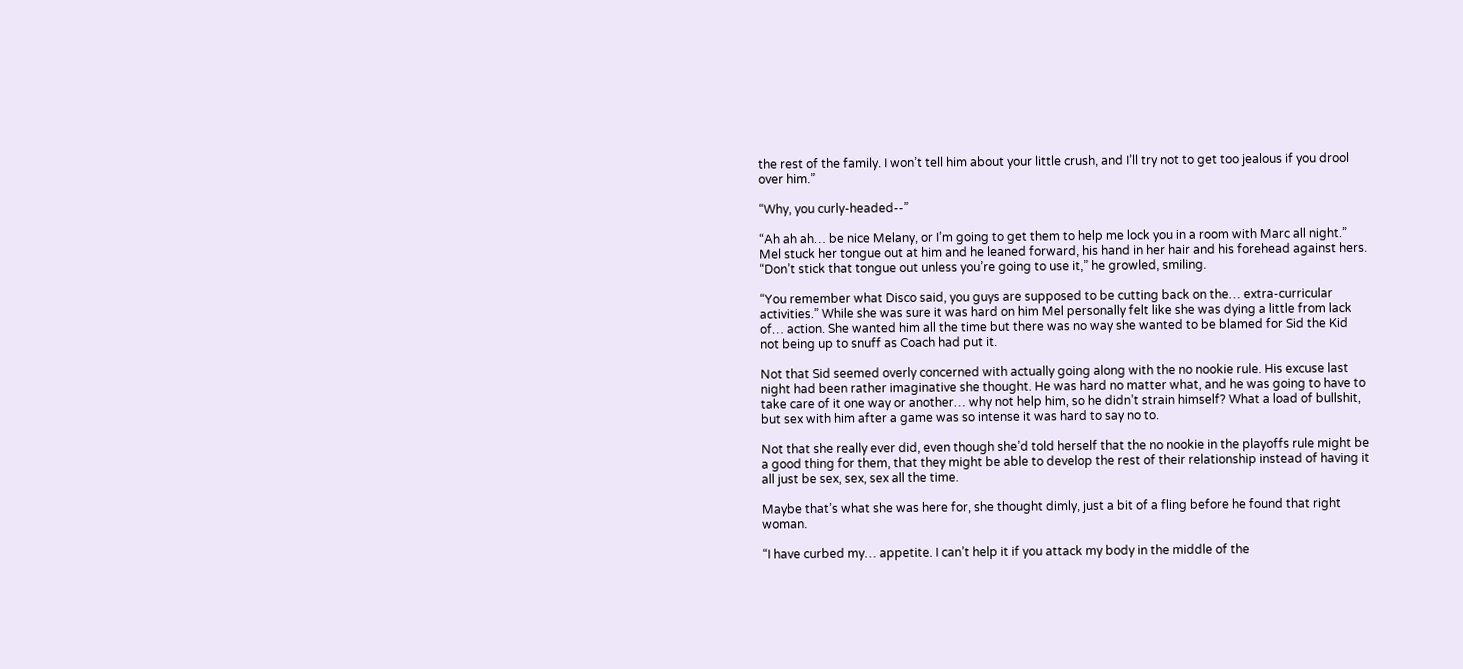the rest of the family. I won’t tell him about your little crush, and I’ll try not to get too jealous if you drool over him.”

“Why, you curly-headed--”

“Ah ah ah… be nice Melany, or I’m going to get them to help me lock you in a room with Marc all night.” Mel stuck her tongue out at him and he leaned forward, his hand in her hair and his forehead against hers. “Don’t stick that tongue out unless you’re going to use it,” he growled, smiling.

“You remember what Disco said, you guys are supposed to be cutting back on the… extra-curricular activities.” While she was sure it was hard on him Mel personally felt like she was dying a little from lack of… action. She wanted him all the time but there was no way she wanted to be blamed for Sid the Kid not being up to snuff as Coach had put it.

Not that Sid seemed overly concerned with actually going along with the no nookie rule. His excuse last night had been rather imaginative she thought. He was hard no matter what, and he was going to have to take care of it one way or another… why not help him, so he didn’t strain himself? What a load of bullshit, but sex with him after a game was so intense it was hard to say no to.

Not that she really ever did, even though she’d told herself that the no nookie in the playoffs rule might be a good thing for them, that they might be able to develop the rest of their relationship instead of having it all just be sex, sex, sex all the time.

Maybe that’s what she was here for, she thought dimly, just a bit of a fling before he found that right woman.

“I have curbed my… appetite. I can’t help it if you attack my body in the middle of the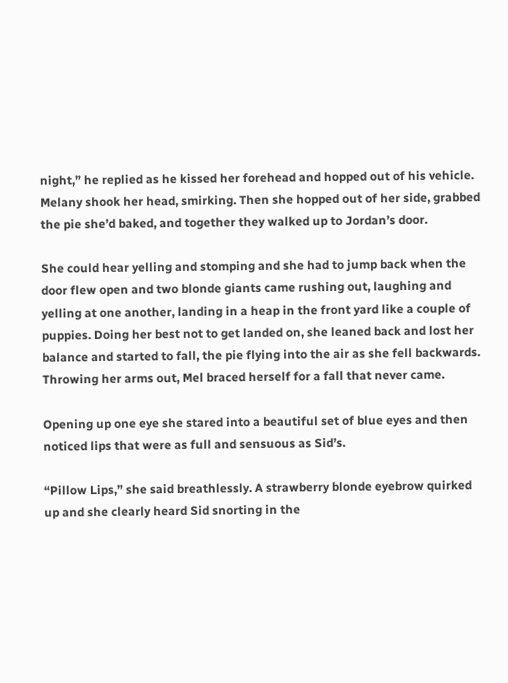night,” he replied as he kissed her forehead and hopped out of his vehicle. Melany shook her head, smirking. Then she hopped out of her side, grabbed the pie she’d baked, and together they walked up to Jordan’s door.

She could hear yelling and stomping and she had to jump back when the door flew open and two blonde giants came rushing out, laughing and yelling at one another, landing in a heap in the front yard like a couple of puppies. Doing her best not to get landed on, she leaned back and lost her balance and started to fall, the pie flying into the air as she fell backwards. Throwing her arms out, Mel braced herself for a fall that never came.

Opening up one eye she stared into a beautiful set of blue eyes and then noticed lips that were as full and sensuous as Sid’s.

“Pillow Lips,” she said breathlessly. A strawberry blonde eyebrow quirked up and she clearly heard Sid snorting in the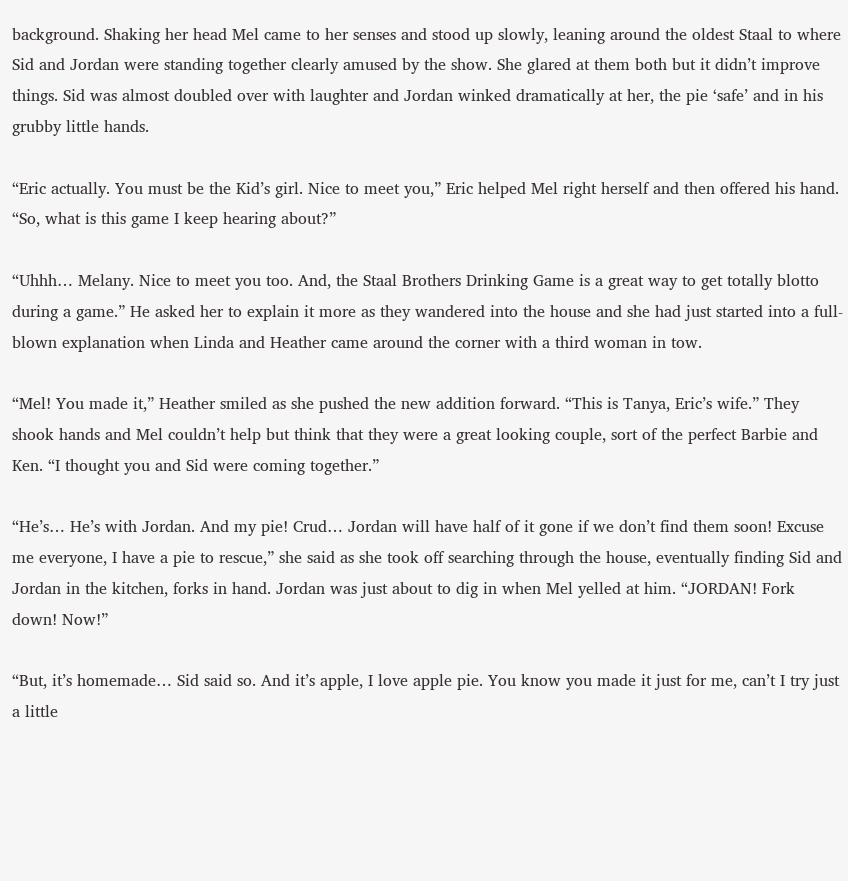background. Shaking her head Mel came to her senses and stood up slowly, leaning around the oldest Staal to where Sid and Jordan were standing together clearly amused by the show. She glared at them both but it didn’t improve things. Sid was almost doubled over with laughter and Jordan winked dramatically at her, the pie ‘safe’ and in his grubby little hands.

“Eric actually. You must be the Kid’s girl. Nice to meet you,” Eric helped Mel right herself and then offered his hand. “So, what is this game I keep hearing about?”

“Uhhh… Melany. Nice to meet you too. And, the Staal Brothers Drinking Game is a great way to get totally blotto during a game.” He asked her to explain it more as they wandered into the house and she had just started into a full-blown explanation when Linda and Heather came around the corner with a third woman in tow.

“Mel! You made it,” Heather smiled as she pushed the new addition forward. “This is Tanya, Eric’s wife.” They shook hands and Mel couldn’t help but think that they were a great looking couple, sort of the perfect Barbie and Ken. “I thought you and Sid were coming together.”

“He’s… He’s with Jordan. And my pie! Crud… Jordan will have half of it gone if we don’t find them soon! Excuse me everyone, I have a pie to rescue,” she said as she took off searching through the house, eventually finding Sid and Jordan in the kitchen, forks in hand. Jordan was just about to dig in when Mel yelled at him. “JORDAN! Fork down! Now!”

“But, it’s homemade… Sid said so. And it’s apple, I love apple pie. You know you made it just for me, can’t I try just a little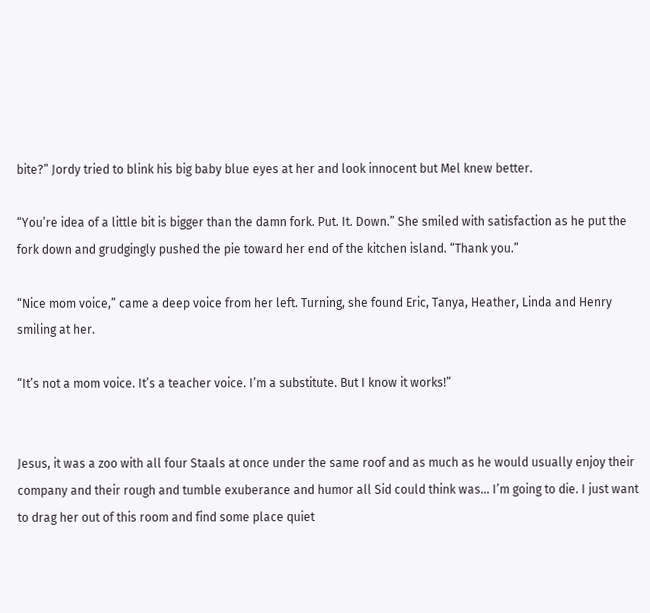bite?” Jordy tried to blink his big baby blue eyes at her and look innocent but Mel knew better.

“You’re idea of a little bit is bigger than the damn fork. Put. It. Down.” She smiled with satisfaction as he put the fork down and grudgingly pushed the pie toward her end of the kitchen island. “Thank you.”

“Nice mom voice,” came a deep voice from her left. Turning, she found Eric, Tanya, Heather, Linda and Henry smiling at her.

“It’s not a mom voice. It’s a teacher voice. I’m a substitute. But I know it works!”


Jesus, it was a zoo with all four Staals at once under the same roof and as much as he would usually enjoy their company and their rough and tumble exuberance and humor all Sid could think was… I’m going to die. I just want to drag her out of this room and find some place quiet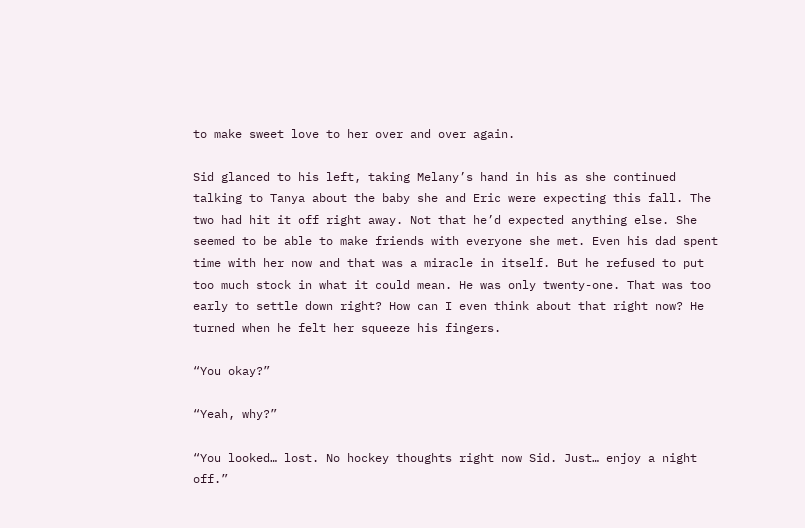to make sweet love to her over and over again.

Sid glanced to his left, taking Melany’s hand in his as she continued talking to Tanya about the baby she and Eric were expecting this fall. The two had hit it off right away. Not that he’d expected anything else. She seemed to be able to make friends with everyone she met. Even his dad spent time with her now and that was a miracle in itself. But he refused to put too much stock in what it could mean. He was only twenty-one. That was too early to settle down right? How can I even think about that right now? He turned when he felt her squeeze his fingers.

“You okay?”

“Yeah, why?”

“You looked… lost. No hockey thoughts right now Sid. Just… enjoy a night off.”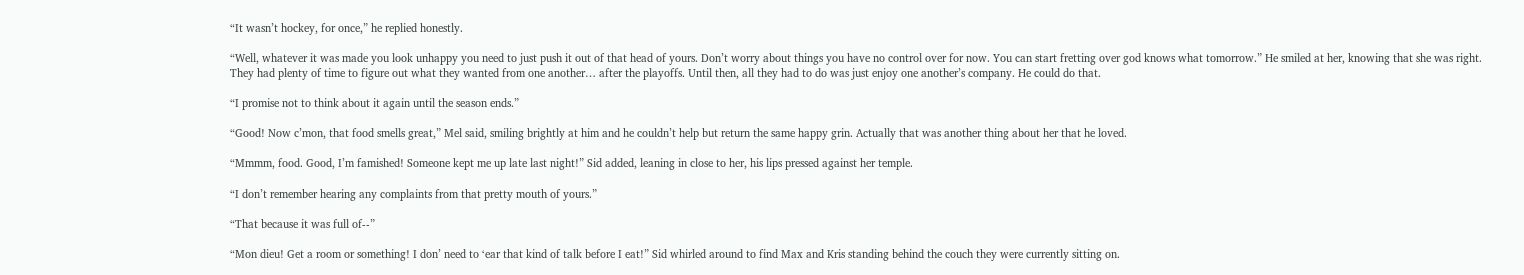“It wasn’t hockey, for once,” he replied honestly.

“Well, whatever it was made you look unhappy you need to just push it out of that head of yours. Don’t worry about things you have no control over for now. You can start fretting over god knows what tomorrow.” He smiled at her, knowing that she was right. They had plenty of time to figure out what they wanted from one another… after the playoffs. Until then, all they had to do was just enjoy one another’s company. He could do that.

“I promise not to think about it again until the season ends.”

“Good! Now c’mon, that food smells great,” Mel said, smiling brightly at him and he couldn’t help but return the same happy grin. Actually that was another thing about her that he loved.

“Mmmm, food. Good, I’m famished! Someone kept me up late last night!” Sid added, leaning in close to her, his lips pressed against her temple.

“I don’t remember hearing any complaints from that pretty mouth of yours.”

“That because it was full of--”

“Mon dieu! Get a room or something! I don’ need to ‘ear that kind of talk before I eat!” Sid whirled around to find Max and Kris standing behind the couch they were currently sitting on.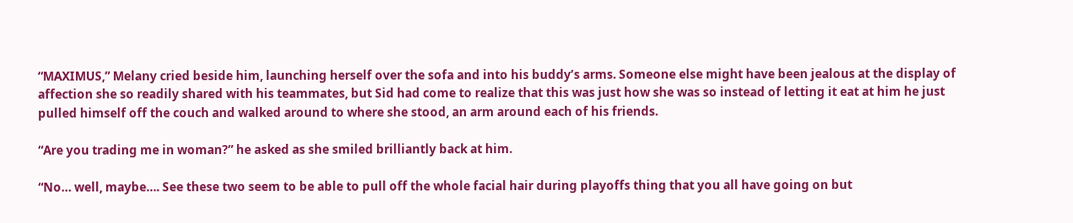“MAXIMUS,” Melany cried beside him, launching herself over the sofa and into his buddy’s arms. Someone else might have been jealous at the display of affection she so readily shared with his teammates, but Sid had come to realize that this was just how she was so instead of letting it eat at him he just pulled himself off the couch and walked around to where she stood, an arm around each of his friends.

“Are you trading me in woman?” he asked as she smiled brilliantly back at him.

“No… well, maybe…. See these two seem to be able to pull off the whole facial hair during playoffs thing that you all have going on but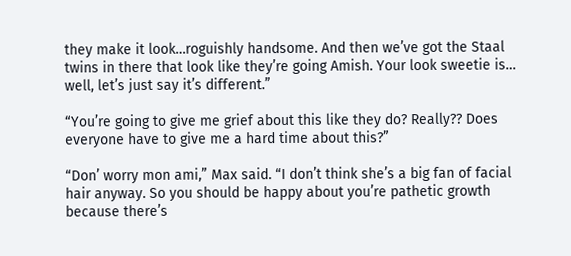they make it look…roguishly handsome. And then we’ve got the Staal twins in there that look like they’re going Amish. Your look sweetie is… well, let’s just say it’s different.”

“You’re going to give me grief about this like they do? Really?? Does everyone have to give me a hard time about this?”

“Don’ worry mon ami,” Max said. “I don’t think she’s a big fan of facial hair anyway. So you should be happy about you’re pathetic growth because there’s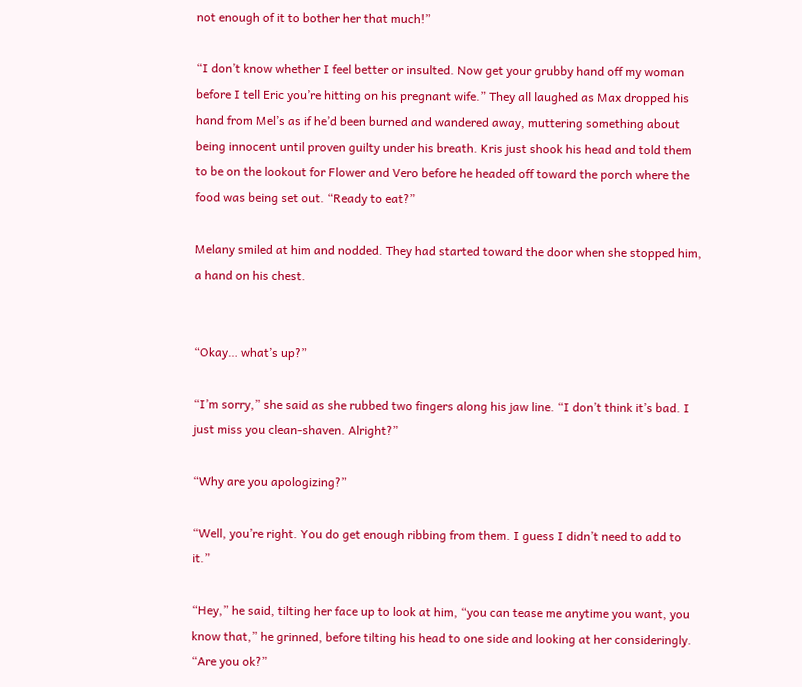not enough of it to bother her that much!”

“I don’t know whether I feel better or insulted. Now get your grubby hand off my woman before I tell Eric you’re hitting on his pregnant wife.” They all laughed as Max dropped his hand from Mel’s as if he’d been burned and wandered away, muttering something about being innocent until proven guilty under his breath. Kris just shook his head and told them to be on the lookout for Flower and Vero before he headed off toward the porch where the food was being set out. “Ready to eat?”

Melany smiled at him and nodded. They had started toward the door when she stopped him, a hand on his chest.


“Okay… what’s up?”

“I’m sorry,” she said as she rubbed two fingers along his jaw line. “I don’t think it’s bad. I just miss you clean-shaven. Alright?”

“Why are you apologizing?”

“Well, you’re right. You do get enough ribbing from them. I guess I didn’t need to add to it.”

“Hey,” he said, tilting her face up to look at him, “you can tease me anytime you want, you know that,” he grinned, before tilting his head to one side and looking at her consideringly. “Are you ok?”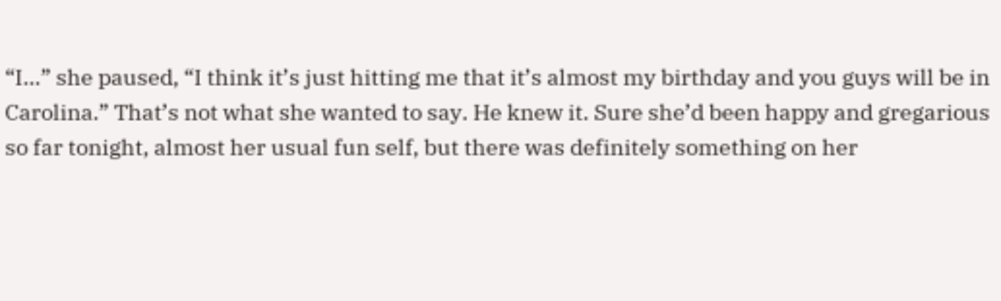“I…” she paused, “I think it’s just hitting me that it’s almost my birthday and you guys will be in Carolina.” That’s not what she wanted to say. He knew it. Sure she’d been happy and gregarious so far tonight, almost her usual fun self, but there was definitely something on her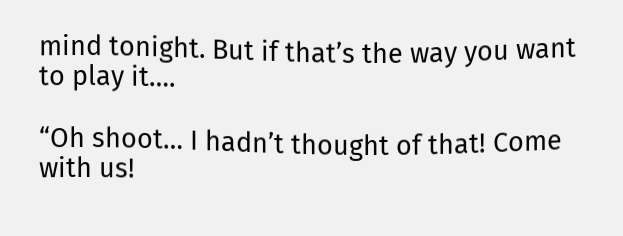mind tonight. But if that’s the way you want to play it….

“Oh shoot… I hadn’t thought of that! Come with us!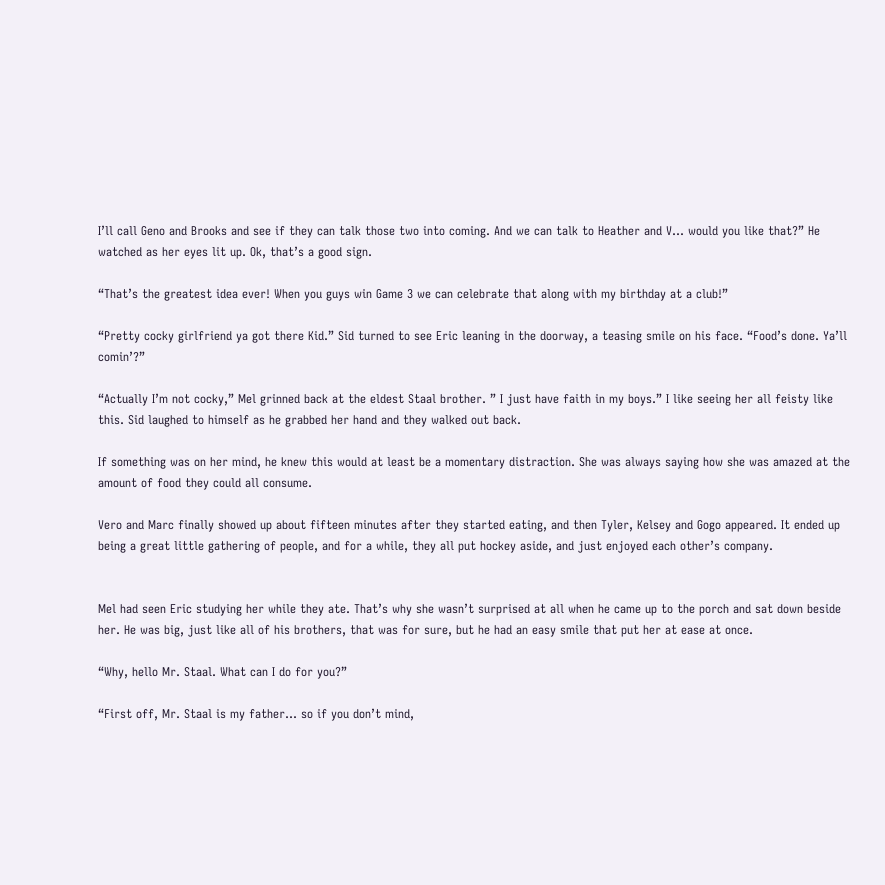I’ll call Geno and Brooks and see if they can talk those two into coming. And we can talk to Heather and V… would you like that?” He watched as her eyes lit up. Ok, that’s a good sign.

“That’s the greatest idea ever! When you guys win Game 3 we can celebrate that along with my birthday at a club!”

“Pretty cocky girlfriend ya got there Kid.” Sid turned to see Eric leaning in the doorway, a teasing smile on his face. “Food’s done. Ya’ll comin’?”

“Actually I’m not cocky,” Mel grinned back at the eldest Staal brother. ” I just have faith in my boys.” I like seeing her all feisty like this. Sid laughed to himself as he grabbed her hand and they walked out back.

If something was on her mind, he knew this would at least be a momentary distraction. She was always saying how she was amazed at the amount of food they could all consume.

Vero and Marc finally showed up about fifteen minutes after they started eating, and then Tyler, Kelsey and Gogo appeared. It ended up being a great little gathering of people, and for a while, they all put hockey aside, and just enjoyed each other’s company.


Mel had seen Eric studying her while they ate. That’s why she wasn’t surprised at all when he came up to the porch and sat down beside her. He was big, just like all of his brothers, that was for sure, but he had an easy smile that put her at ease at once.

“Why, hello Mr. Staal. What can I do for you?”

“First off, Mr. Staal is my father… so if you don’t mind,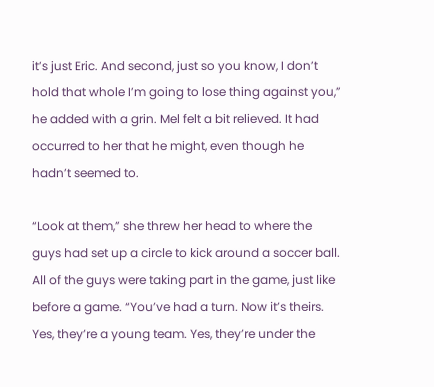it’s just Eric. And second, just so you know, I don’t hold that whole I’m going to lose thing against you,” he added with a grin. Mel felt a bit relieved. It had occurred to her that he might, even though he hadn’t seemed to.

“Look at them,” she threw her head to where the guys had set up a circle to kick around a soccer ball. All of the guys were taking part in the game, just like before a game. “You’ve had a turn. Now it’s theirs. Yes, they’re a young team. Yes, they’re under the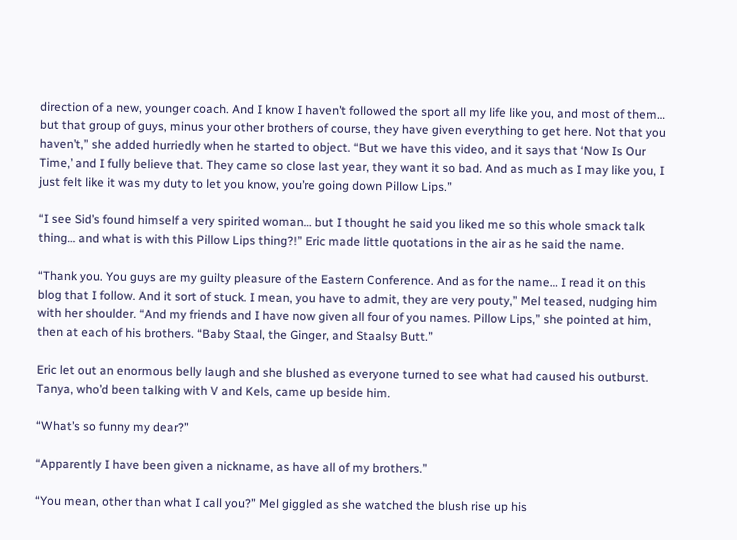direction of a new, younger coach. And I know I haven’t followed the sport all my life like you, and most of them… but that group of guys, minus your other brothers of course, they have given everything to get here. Not that you haven’t,” she added hurriedly when he started to object. “But we have this video, and it says that ‘Now Is Our Time,’ and I fully believe that. They came so close last year, they want it so bad. And as much as I may like you, I just felt like it was my duty to let you know, you’re going down Pillow Lips.”

“I see Sid’s found himself a very spirited woman… but I thought he said you liked me so this whole smack talk thing… and what is with this Pillow Lips thing?!” Eric made little quotations in the air as he said the name.

“Thank you. You guys are my guilty pleasure of the Eastern Conference. And as for the name… I read it on this blog that I follow. And it sort of stuck. I mean, you have to admit, they are very pouty,” Mel teased, nudging him with her shoulder. “And my friends and I have now given all four of you names. Pillow Lips,” she pointed at him, then at each of his brothers. “Baby Staal, the Ginger, and Staalsy Butt.”

Eric let out an enormous belly laugh and she blushed as everyone turned to see what had caused his outburst. Tanya, who’d been talking with V and Kels, came up beside him.

“What’s so funny my dear?”

“Apparently I have been given a nickname, as have all of my brothers.”

“You mean, other than what I call you?” Mel giggled as she watched the blush rise up his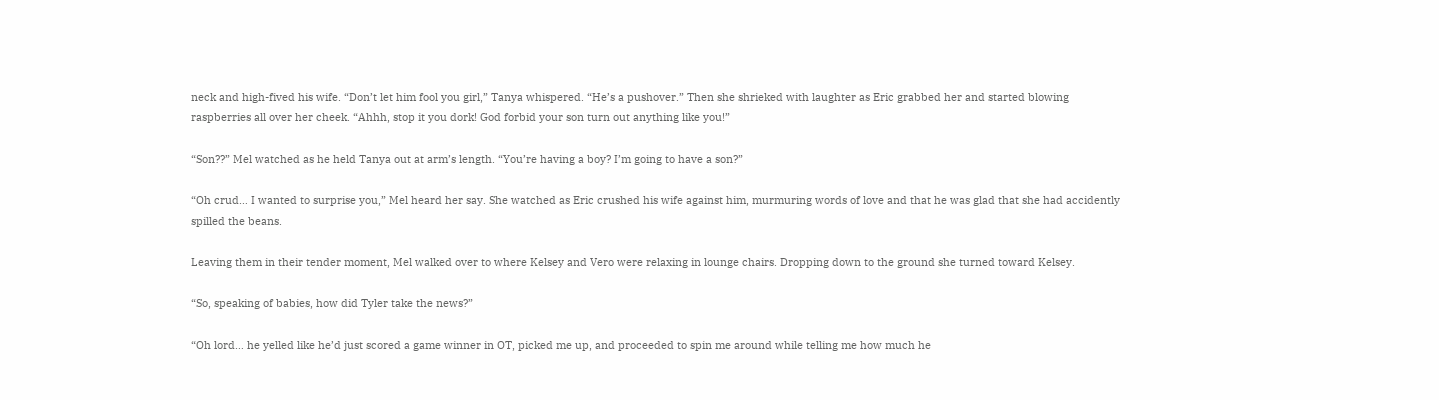neck and high-fived his wife. “Don’t let him fool you girl,” Tanya whispered. “He’s a pushover.” Then she shrieked with laughter as Eric grabbed her and started blowing raspberries all over her cheek. “Ahhh, stop it you dork! God forbid your son turn out anything like you!”

“Son??” Mel watched as he held Tanya out at arm’s length. “You’re having a boy? I’m going to have a son?”

“Oh crud… I wanted to surprise you,” Mel heard her say. She watched as Eric crushed his wife against him, murmuring words of love and that he was glad that she had accidently spilled the beans.

Leaving them in their tender moment, Mel walked over to where Kelsey and Vero were relaxing in lounge chairs. Dropping down to the ground she turned toward Kelsey.

“So, speaking of babies, how did Tyler take the news?”

“Oh lord… he yelled like he’d just scored a game winner in OT, picked me up, and proceeded to spin me around while telling me how much he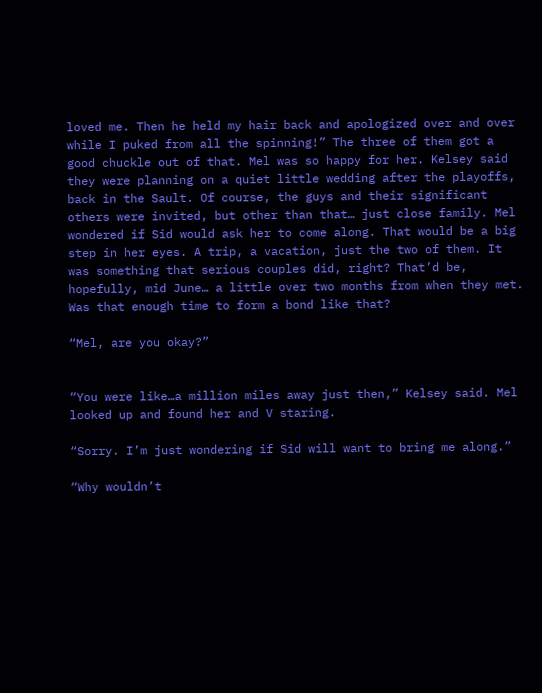loved me. Then he held my hair back and apologized over and over while I puked from all the spinning!” The three of them got a good chuckle out of that. Mel was so happy for her. Kelsey said they were planning on a quiet little wedding after the playoffs, back in the Sault. Of course, the guys and their significant others were invited, but other than that… just close family. Mel wondered if Sid would ask her to come along. That would be a big step in her eyes. A trip, a vacation, just the two of them. It was something that serious couples did, right? That’d be, hopefully, mid June… a little over two months from when they met. Was that enough time to form a bond like that?

“Mel, are you okay?”


“You were like…a million miles away just then,” Kelsey said. Mel looked up and found her and V staring.

“Sorry. I’m just wondering if Sid will want to bring me along.”

“Why wouldn’t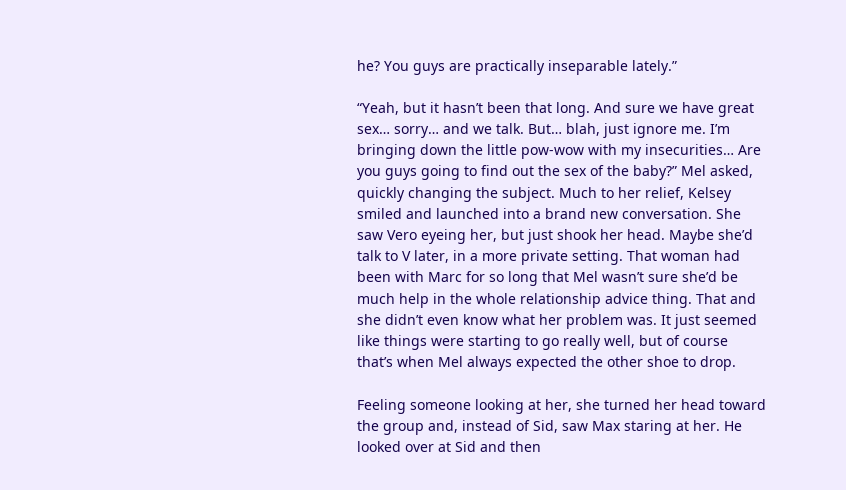he? You guys are practically inseparable lately.”

“Yeah, but it hasn’t been that long. And sure we have great sex… sorry… and we talk. But… blah, just ignore me. I’m bringing down the little pow-wow with my insecurities… Are you guys going to find out the sex of the baby?” Mel asked, quickly changing the subject. Much to her relief, Kelsey smiled and launched into a brand new conversation. She saw Vero eyeing her, but just shook her head. Maybe she’d talk to V later, in a more private setting. That woman had been with Marc for so long that Mel wasn’t sure she’d be much help in the whole relationship advice thing. That and she didn’t even know what her problem was. It just seemed like things were starting to go really well, but of course that’s when Mel always expected the other shoe to drop.

Feeling someone looking at her, she turned her head toward the group and, instead of Sid, saw Max staring at her. He looked over at Sid and then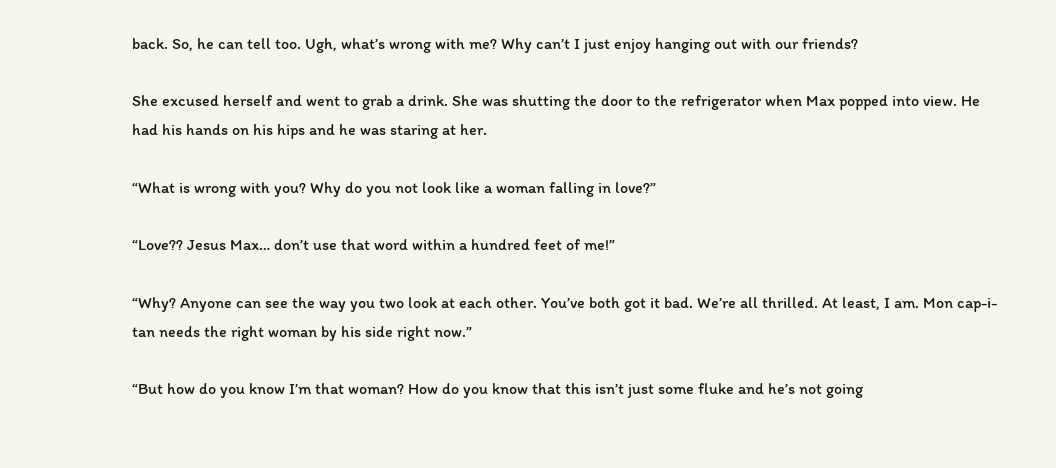back. So, he can tell too. Ugh, what’s wrong with me? Why can’t I just enjoy hanging out with our friends?

She excused herself and went to grab a drink. She was shutting the door to the refrigerator when Max popped into view. He had his hands on his hips and he was staring at her.

“What is wrong with you? Why do you not look like a woman falling in love?”

“Love?? Jesus Max… don’t use that word within a hundred feet of me!”

“Why? Anyone can see the way you two look at each other. You’ve both got it bad. We’re all thrilled. At least, I am. Mon cap-i-tan needs the right woman by his side right now.”

“But how do you know I’m that woman? How do you know that this isn’t just some fluke and he’s not going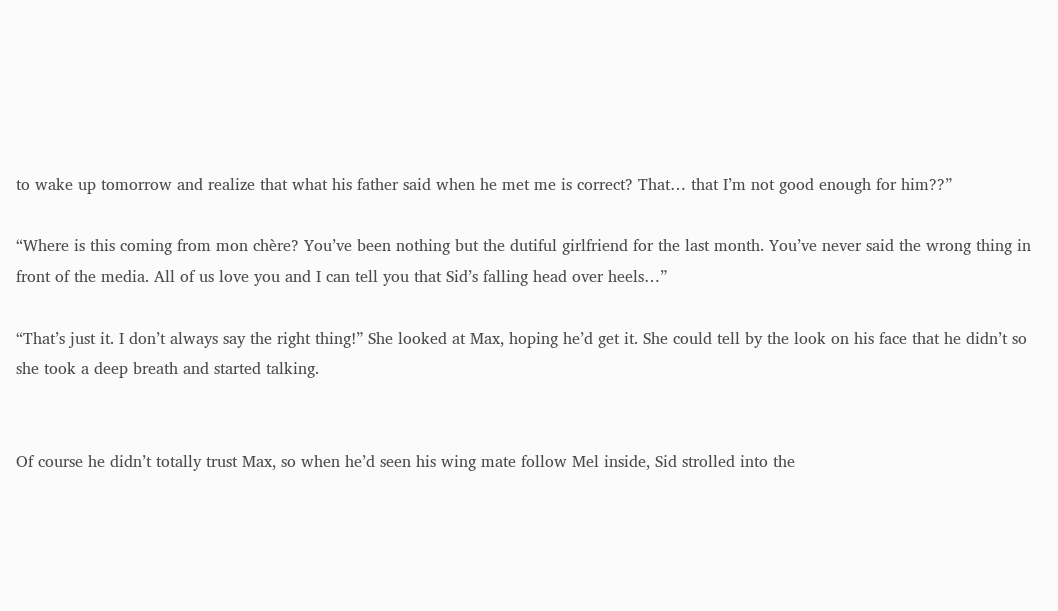to wake up tomorrow and realize that what his father said when he met me is correct? That… that I’m not good enough for him??”

“Where is this coming from mon chère? You’ve been nothing but the dutiful girlfriend for the last month. You’ve never said the wrong thing in front of the media. All of us love you and I can tell you that Sid’s falling head over heels…”

“That’s just it. I don’t always say the right thing!” She looked at Max, hoping he’d get it. She could tell by the look on his face that he didn’t so she took a deep breath and started talking.


Of course he didn’t totally trust Max, so when he’d seen his wing mate follow Mel inside, Sid strolled into the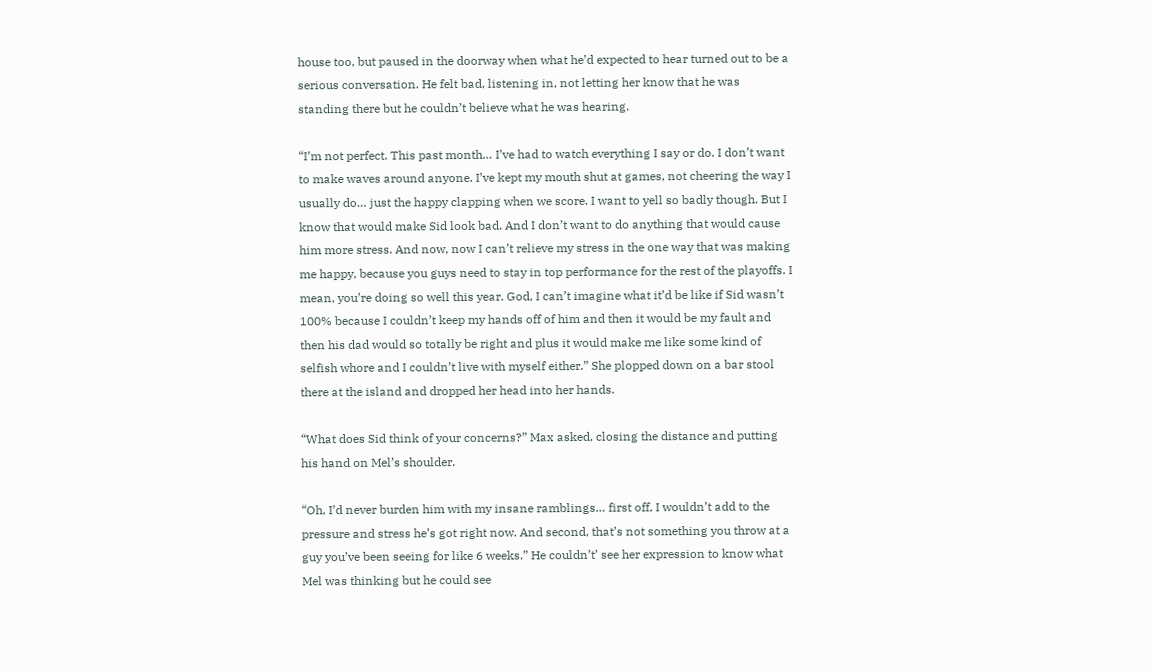house too, but paused in the doorway when what he’d expected to hear turned out to be a serious conversation. He felt bad, listening in, not letting her know that he was standing there but he couldn’t believe what he was hearing.

“I’m not perfect. This past month… I’ve had to watch everything I say or do. I don’t want to make waves around anyone. I’ve kept my mouth shut at games, not cheering the way I usually do… just the happy clapping when we score. I want to yell so badly though. But I know that would make Sid look bad. And I don’t want to do anything that would cause him more stress. And now, now I can’t relieve my stress in the one way that was making me happy, because you guys need to stay in top performance for the rest of the playoffs. I mean, you’re doing so well this year. God, I can’t imagine what it’d be like if Sid wasn’t 100% because I couldn’t keep my hands off of him and then it would be my fault and then his dad would so totally be right and plus it would make me like some kind of selfish whore and I couldn’t live with myself either.” She plopped down on a bar stool there at the island and dropped her head into her hands.

“What does Sid think of your concerns?” Max asked, closing the distance and putting his hand on Mel’s shoulder.

“Oh, I’d never burden him with my insane ramblings… first off, I wouldn’t add to the pressure and stress he’s got right now. And second, that’s not something you throw at a guy you’ve been seeing for like 6 weeks.” He couldn’t’ see her expression to know what Mel was thinking but he could see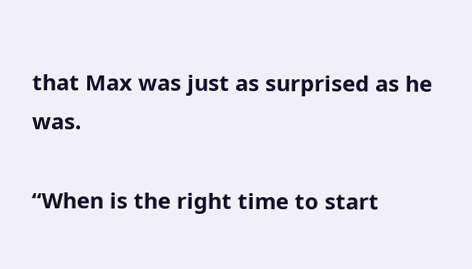that Max was just as surprised as he was.

“When is the right time to start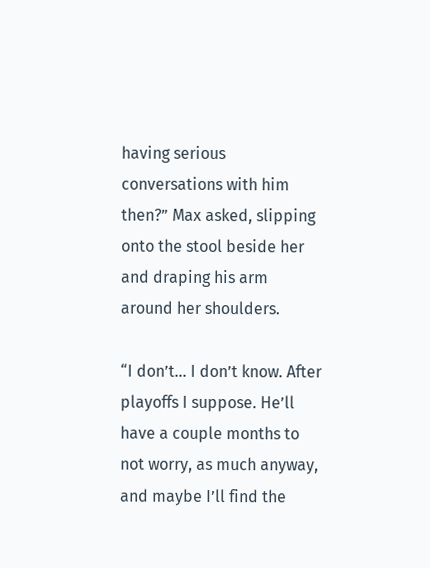having serious conversations with him then?” Max asked, slipping onto the stool beside her and draping his arm around her shoulders.

“I don’t… I don’t know. After playoffs I suppose. He’ll have a couple months to not worry, as much anyway, and maybe I’ll find the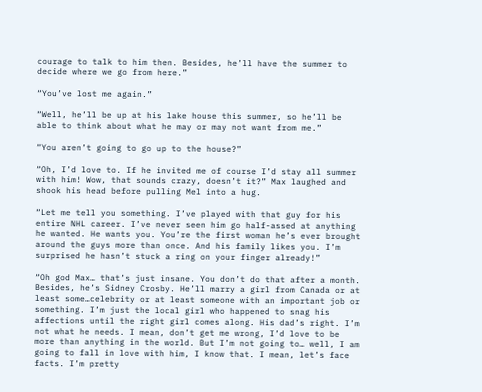courage to talk to him then. Besides, he’ll have the summer to decide where we go from here.”

“You’ve lost me again.”

“Well, he’ll be up at his lake house this summer, so he’ll be able to think about what he may or may not want from me.”

“You aren’t going to go up to the house?”

“Oh, I’d love to. If he invited me of course I’d stay all summer with him! Wow, that sounds crazy, doesn’t it?” Max laughed and shook his head before pulling Mel into a hug.

“Let me tell you something. I’ve played with that guy for his entire NHL career. I’ve never seen him go half-assed at anything he wanted. He wants you. You’re the first woman he’s ever brought around the guys more than once. And his family likes you. I’m surprised he hasn’t stuck a ring on your finger already!”

“Oh god Max… that’s just insane. You don’t do that after a month. Besides, he’s Sidney Crosby. He’ll marry a girl from Canada or at least some…celebrity or at least someone with an important job or something. I’m just the local girl who happened to snag his affections until the right girl comes along. His dad’s right. I’m not what he needs. I mean, don’t get me wrong, I’d love to be more than anything in the world. But I’m not going to… well, I am going to fall in love with him, I know that. I mean, let’s face facts. I’m pretty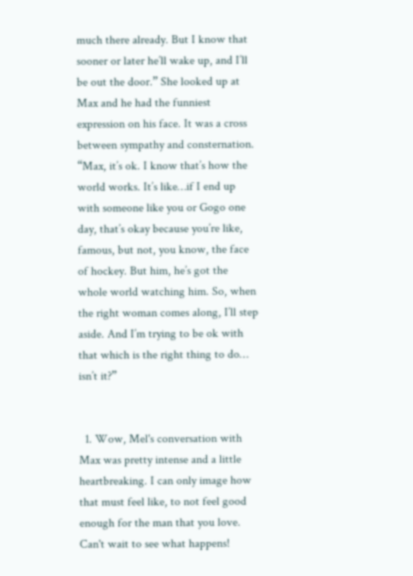much there already. But I know that sooner or later he’ll wake up, and I’ll be out the door.” She looked up at Max and he had the funniest expression on his face. It was a cross between sympathy and consternation. “Max, it’s ok. I know that’s how the world works. It’s like…if I end up with someone like you or Gogo one day, that’s okay because you’re like, famous, but not, you know, the face of hockey. But him, he’s got the whole world watching him. So, when the right woman comes along, I’ll step aside. And I’m trying to be ok with that which is the right thing to do… isn’t it?”


  1. Wow, Mel's conversation with Max was pretty intense and a little heartbreaking. I can only image how that must feel like, to not feel good enough for the man that you love. Can't wait to see what happens!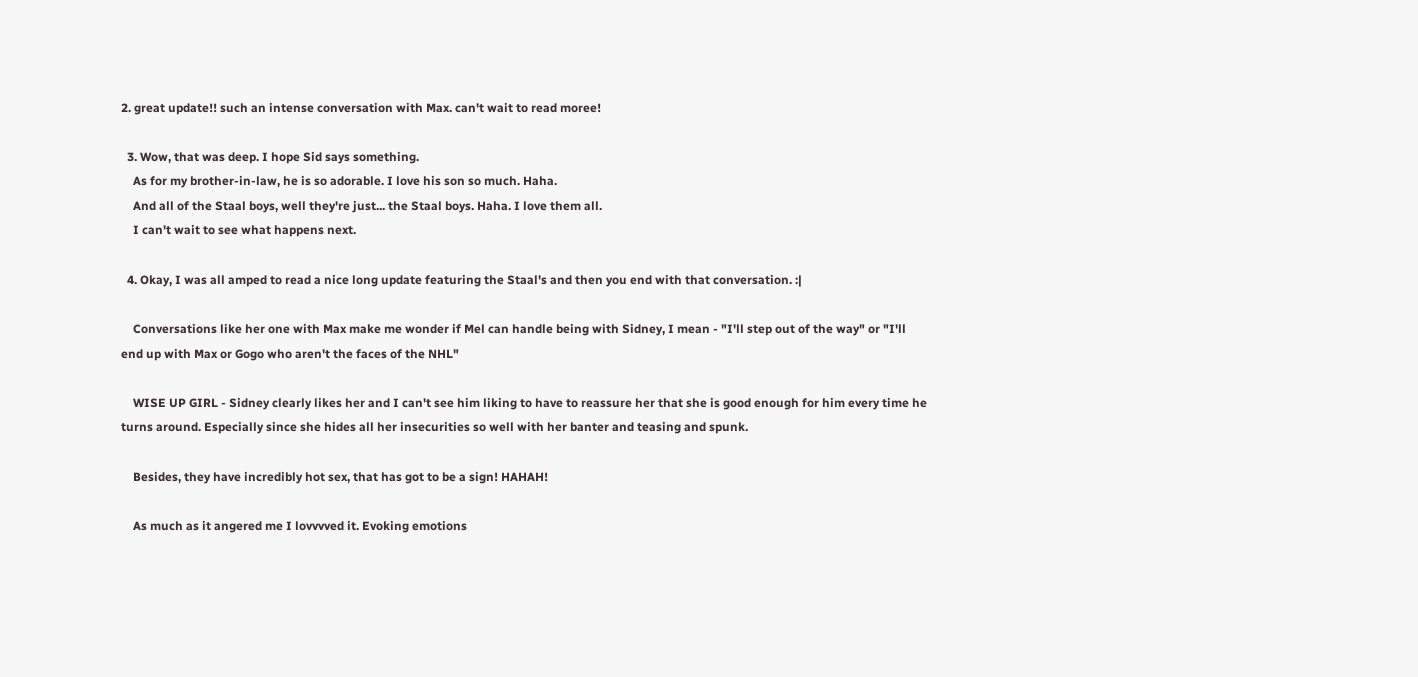2. great update!! such an intense conversation with Max. can't wait to read moree!

  3. Wow, that was deep. I hope Sid says something.
    As for my brother-in-law, he is so adorable. I love his son so much. Haha.
    And all of the Staal boys, well they're just... the Staal boys. Haha. I love them all.
    I can't wait to see what happens next.

  4. Okay, I was all amped to read a nice long update featuring the Staal's and then you end with that conversation. :|

    Conversations like her one with Max make me wonder if Mel can handle being with Sidney, I mean - "I'll step out of the way" or "I'll end up with Max or Gogo who aren't the faces of the NHL"

    WISE UP GIRL - Sidney clearly likes her and I can't see him liking to have to reassure her that she is good enough for him every time he turns around. Especially since she hides all her insecurities so well with her banter and teasing and spunk.

    Besides, they have incredibly hot sex, that has got to be a sign! HAHAH!

    As much as it angered me I lovvvved it. Evoking emotions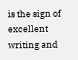is the sign of excellent writing and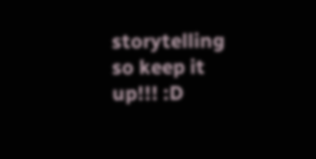storytelling so keep it up!!! :D